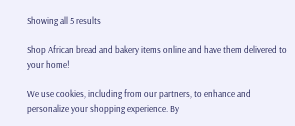Showing all 5 results

Shop African bread and bakery items online and have them delivered to your home!

We use cookies, including from our partners, to enhance and personalize your shopping experience. By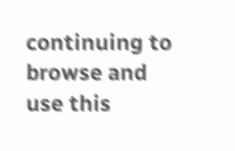continuing to browse and use this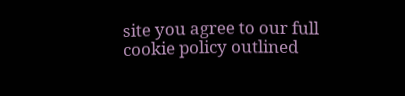site you agree to our full cookie policy outlined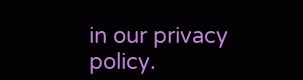in our privacy policy.